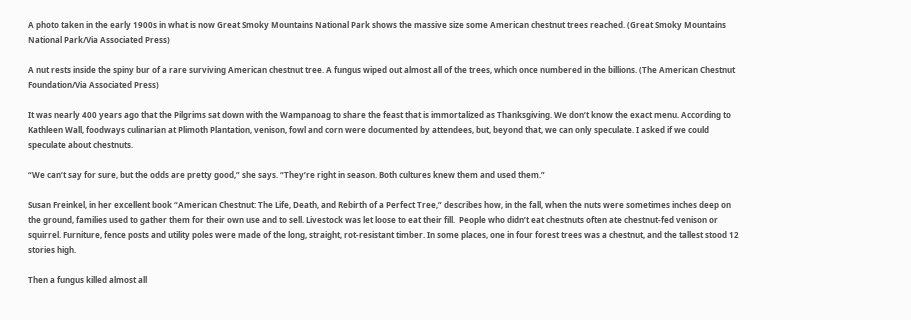A photo taken in the early 1900s in what is now Great Smoky Mountains National Park shows the massive size some American chestnut trees reached. (Great Smoky Mountains National Park/Via Associated Press)

A nut rests inside the spiny bur of a rare surviving American chestnut tree. A fungus wiped out almost all of the trees, which once numbered in the billions. (The American Chestnut Foundation/Via Associated Press)

It was nearly 400 years ago that the Pilgrims sat down with the Wampanoag to share the feast that is immortalized as Thanksgiving. We don’t know the exact menu. According to Kathleen Wall, foodways culinarian at Plimoth Plantation, venison, fowl and corn were documented by attendees, but, beyond that, we can only speculate. I asked if we could speculate about chestnuts.

“We can’t say for sure, but the odds are pretty good,” she says. “They’re right in season. Both cultures knew them and used them.”

Susan Freinkel, in her excellent book “American Chestnut: The Life, Death, and Rebirth of a Perfect Tree,” describes how, in the fall, when the nuts were sometimes inches deep on the ground, families used to gather them for their own use and to sell. Livestock was let loose to eat their fill.  People who didn’t eat chestnuts often ate chestnut-fed venison or squirrel. Furniture, fence posts and utility poles were made of the long, straight, rot-resistant timber. In some places, one in four forest trees was a chestnut, and the tallest stood 12 stories high.

Then a fungus killed almost all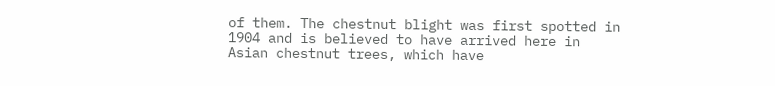of them. The chestnut blight was first spotted in 1904 and is believed to have arrived here in Asian chestnut trees, which have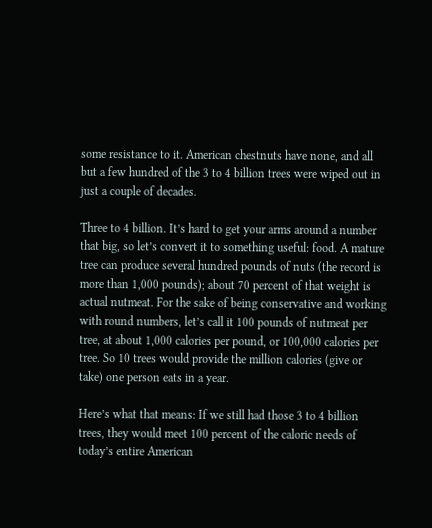some resistance to it. American chestnuts have none, and all but a few hundred of the 3 to 4 billion trees were wiped out in just a couple of decades.

Three to 4 billion. It’s hard to get your arms around a number that big, so let’s convert it to something useful: food. A mature tree can produce several hundred pounds of nuts (the record is more than 1,000 pounds); about 70 percent of that weight is actual nutmeat. For the sake of being conservative and working with round numbers, let’s call it 100 pounds of nutmeat per tree, at about 1,000 calories per pound, or 100,000 calories per tree. So 10 trees would provide the million calories (give or take) one person eats in a year.

Here’s what that means: If we still had those 3 to 4 billion trees, they would meet 100 percent of the caloric needs of today’s entire American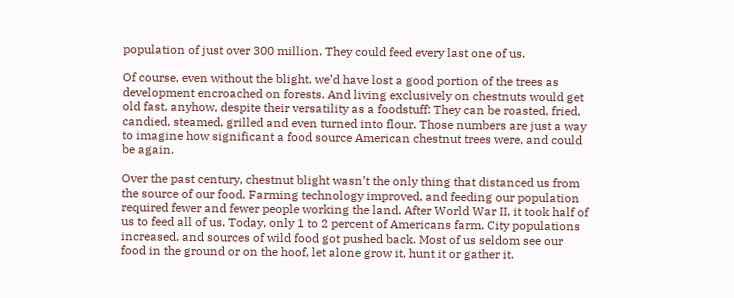population of just over 300 million. They could feed every last one of us.

Of course, even without the blight, we’d have lost a good portion of the trees as development encroached on forests. And living exclusively on chestnuts would get old fast, anyhow, despite their versatility as a foodstuff: They can be roasted, fried, candied, steamed, grilled and even turned into flour. Those numbers are just a way to imagine how significant a food source American chestnut trees were, and could be again.

Over the past century, chestnut blight wasn’t the only thing that distanced us from the source of our food. Farming technology improved, and feeding our population required fewer and fewer people working the land. After World War II, it took half of us to feed all of us. Today, only 1 to 2 percent of Americans farm. City populations increased, and sources of wild food got pushed back. Most of us seldom see our food in the ground or on the hoof, let alone grow it, hunt it or gather it.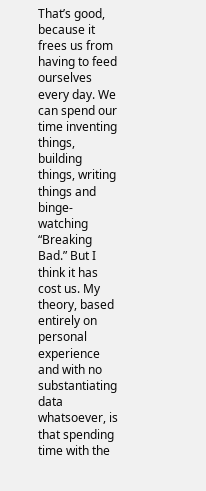That’s good, because it frees us from having to feed ourselves every day. We can spend our time inventing things, building things, writing things and binge-watching “Breaking Bad.” But I think it has cost us. My theory, based entirely on personal experience and with no substantiating data whatsoever, is that spending time with the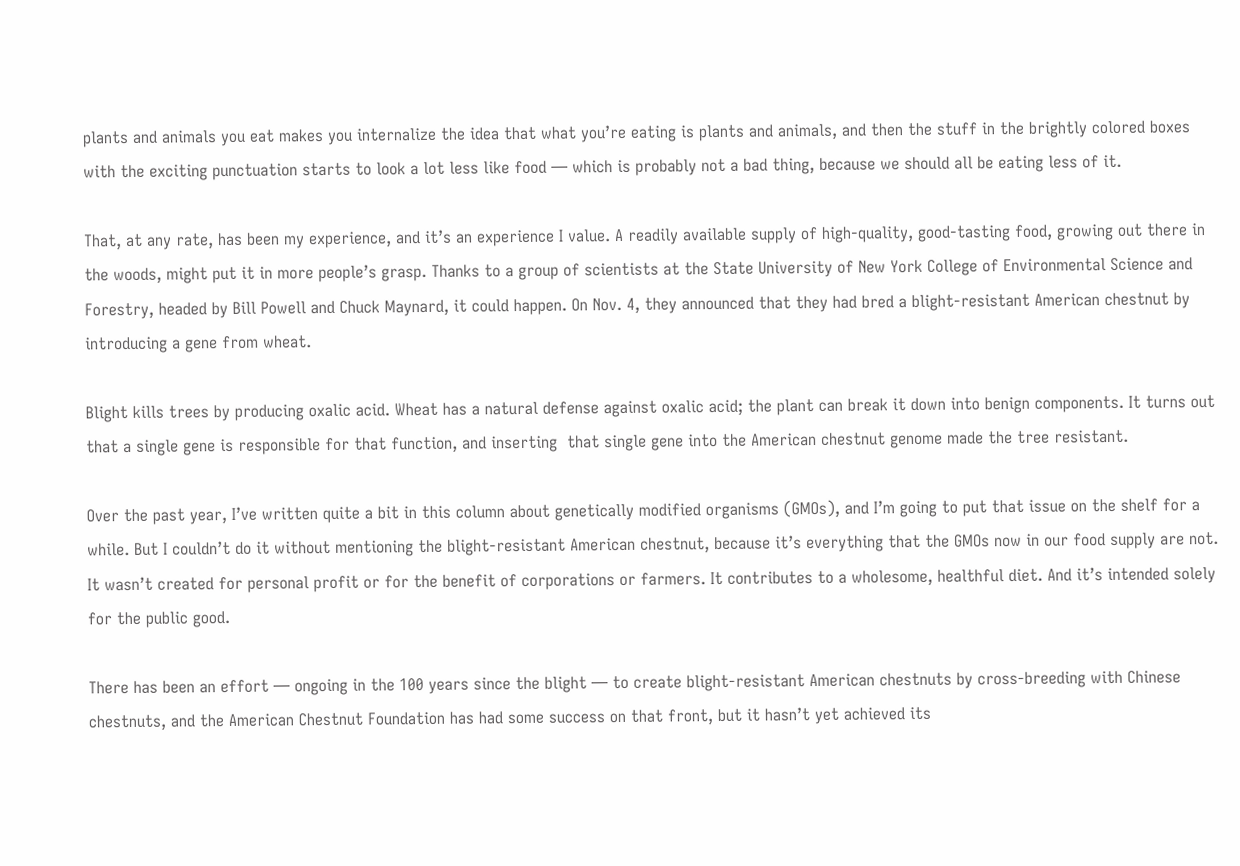plants and animals you eat makes you internalize the idea that what you’re eating is plants and animals, and then the stuff in the brightly colored boxes with the exciting punctuation starts to look a lot less like food — which is probably not a bad thing, because we should all be eating less of it.

That, at any rate, has been my experience, and it’s an experience I value. A readily available supply of high-quality, good-tasting food, growing out there in the woods, might put it in more people’s grasp. Thanks to a group of scientists at the State University of New York College of Environmental Science and Forestry, headed by Bill Powell and Chuck Maynard, it could happen. On Nov. 4, they announced that they had bred a blight-resistant American chestnut by introducing a gene from wheat.

Blight kills trees by producing oxalic acid. Wheat has a natural defense against oxalic acid; the plant can break it down into benign components. It turns out that a single gene is responsible for that function, and inserting  that single gene into the American chestnut genome made the tree resistant.

Over the past year, I’ve written quite a bit in this column about genetically modified organisms (GMOs), and I’m going to put that issue on the shelf for a while. But I couldn’t do it without mentioning the blight-resistant American chestnut, because it’s everything that the GMOs now in our food supply are not. It wasn’t created for personal profit or for the benefit of corporations or farmers. It contributes to a wholesome, healthful diet. And it’s intended solely for the public good.

There has been an effort — ongoing in the 100 years since the blight — to create blight-resistant American chestnuts by cross-breeding with Chinese chestnuts, and the American Chestnut Foundation has had some success on that front, but it hasn’t yet achieved its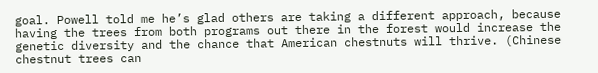goal. Powell told me he’s glad others are taking a different approach, because having the trees from both programs out there in the forest would increase the genetic diversity and the chance that American chestnuts will thrive. (Chinese chestnut trees can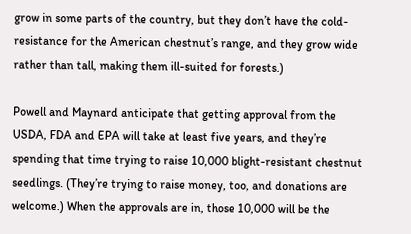grow in some parts of the country, but they don’t have the cold-resistance for the American chestnut’s range, and they grow wide rather than tall, making them ill-suited for forests.)

Powell and Maynard anticipate that getting approval from the USDA, FDA and EPA will take at least five years, and they’re spending that time trying to raise 10,000 blight-resistant chestnut seedlings. (They’re trying to raise money, too, and donations are welcome.) When the approvals are in, those 10,000 will be the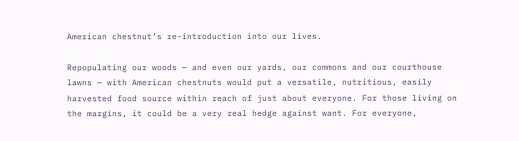American chestnut’s re-introduction into our lives.

Repopulating our woods — and even our yards, our commons and our courthouse lawns — with American chestnuts would put a versatile, nutritious, easily harvested food source within reach of just about everyone. For those living on the margins, it could be a very real hedge against want. For everyone,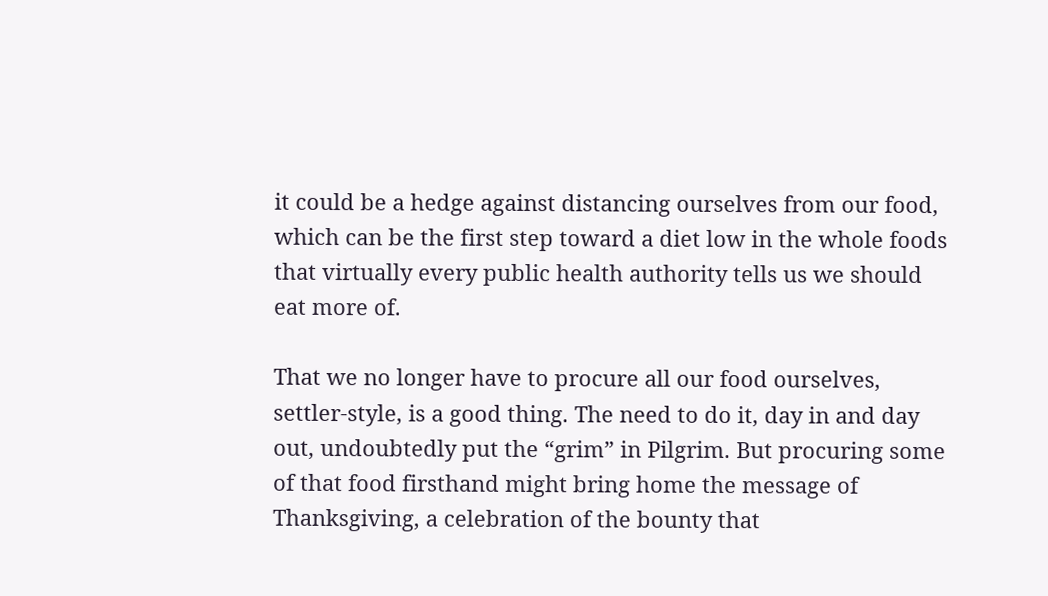it could be a hedge against distancing ourselves from our food, which can be the first step toward a diet low in the whole foods that virtually every public health authority tells us we should eat more of.

That we no longer have to procure all our food ourselves, settler-style, is a good thing. The need to do it, day in and day out, undoubtedly put the “grim” in Pilgrim. But procuring some of that food firsthand might bring home the message of Thanksgiving, a celebration of the bounty that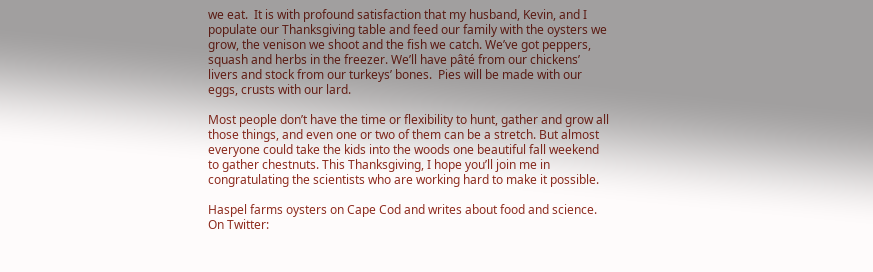we eat.  It is with profound satisfaction that my husband, Kevin, and I populate our Thanksgiving table and feed our family with the oysters we grow, the venison we shoot and the fish we catch. We’ve got peppers, squash and herbs in the freezer. We’ll have pâté from our chickens’ livers and stock from our turkeys’ bones.  Pies will be made with our eggs, crusts with our lard.

Most people don’t have the time or flexibility to hunt, gather and grow all those things, and even one or two of them can be a stretch. But almost everyone could take the kids into the woods one beautiful fall weekend to gather chestnuts. This Thanksgiving, I hope you’ll join me in congratulating the scientists who are working hard to make it possible.

Haspel farms oysters on Cape Cod and writes about food and science. On Twitter: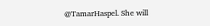@TamarHaspel. She will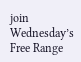join Wednesday’s Free Range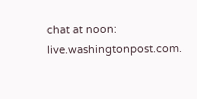chat at noon: live.washingtonpost.com.